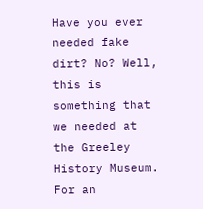Have you ever needed fake dirt? No? Well, this is something that we needed at the Greeley History Museum. For an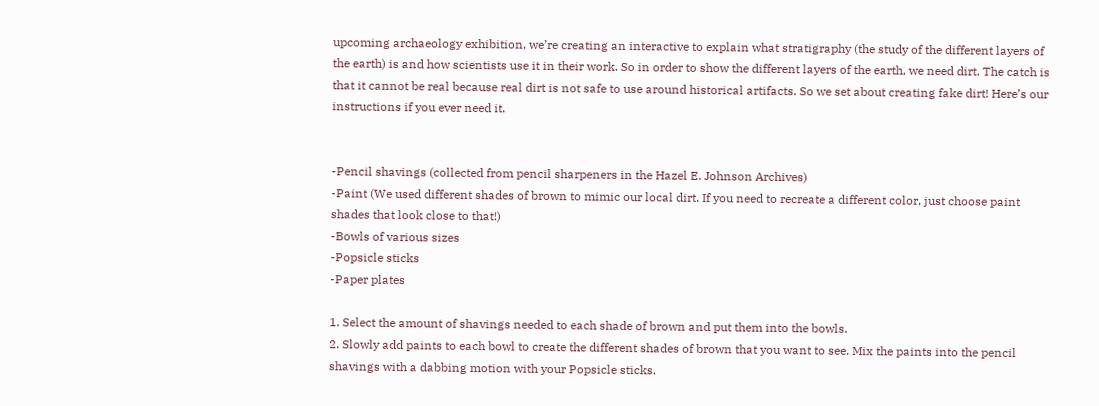upcoming archaeology exhibition, we’re creating an interactive to explain what stratigraphy (the study of the different layers of the earth) is and how scientists use it in their work. So in order to show the different layers of the earth, we need dirt. The catch is that it cannot be real because real dirt is not safe to use around historical artifacts. So we set about creating fake dirt! Here’s our instructions if you ever need it.


-Pencil shavings (collected from pencil sharpeners in the Hazel E. Johnson Archives)
-Paint (We used different shades of brown to mimic our local dirt. If you need to recreate a different color, just choose paint shades that look close to that!)
-Bowls of various sizes
-Popsicle sticks
-Paper plates

1. Select the amount of shavings needed to each shade of brown and put them into the bowls.
2. Slowly add paints to each bowl to create the different shades of brown that you want to see. Mix the paints into the pencil shavings with a dabbing motion with your Popsicle sticks.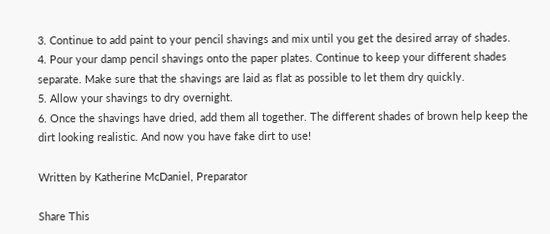3. Continue to add paint to your pencil shavings and mix until you get the desired array of shades.
4. Pour your damp pencil shavings onto the paper plates. Continue to keep your different shades separate. Make sure that the shavings are laid as flat as possible to let them dry quickly.
5. Allow your shavings to dry overnight.
6. Once the shavings have dried, add them all together. The different shades of brown help keep the dirt looking realistic. And now you have fake dirt to use!

Written by Katherine McDaniel, Preparator

Share This